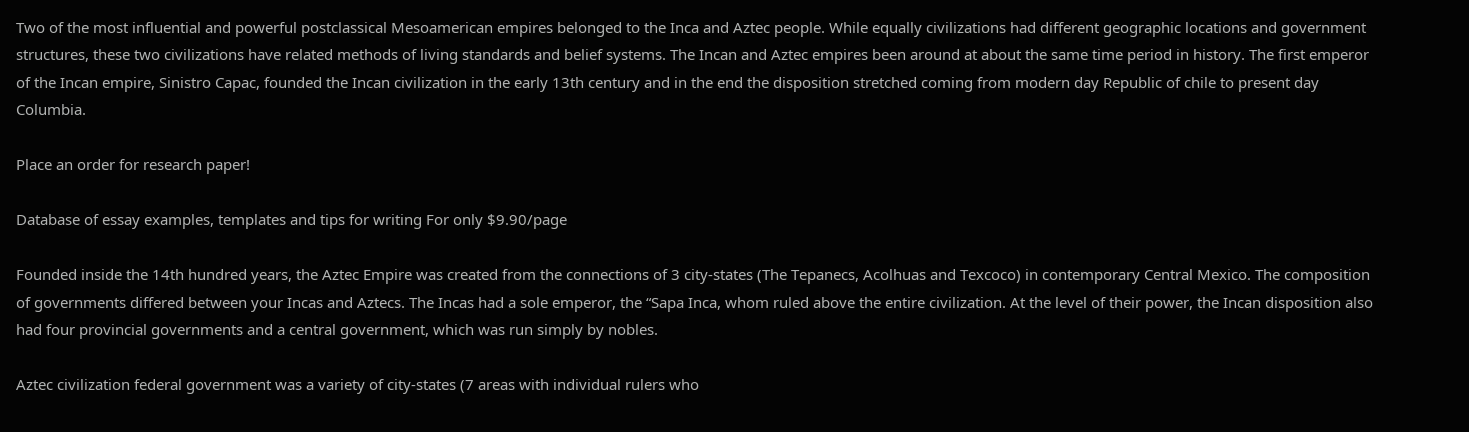Two of the most influential and powerful postclassical Mesoamerican empires belonged to the Inca and Aztec people. While equally civilizations had different geographic locations and government structures, these two civilizations have related methods of living standards and belief systems. The Incan and Aztec empires been around at about the same time period in history. The first emperor of the Incan empire, Sinistro Capac, founded the Incan civilization in the early 13th century and in the end the disposition stretched coming from modern day Republic of chile to present day Columbia.

Place an order for research paper!

Database of essay examples, templates and tips for writing For only $9.90/page

Founded inside the 14th hundred years, the Aztec Empire was created from the connections of 3 city-states (The Tepanecs, Acolhuas and Texcoco) in contemporary Central Mexico. The composition of governments differed between your Incas and Aztecs. The Incas had a sole emperor, the “Sapa Inca, whom ruled above the entire civilization. At the level of their power, the Incan disposition also had four provincial governments and a central government, which was run simply by nobles.

Aztec civilization federal government was a variety of city-states (7 areas with individual rulers who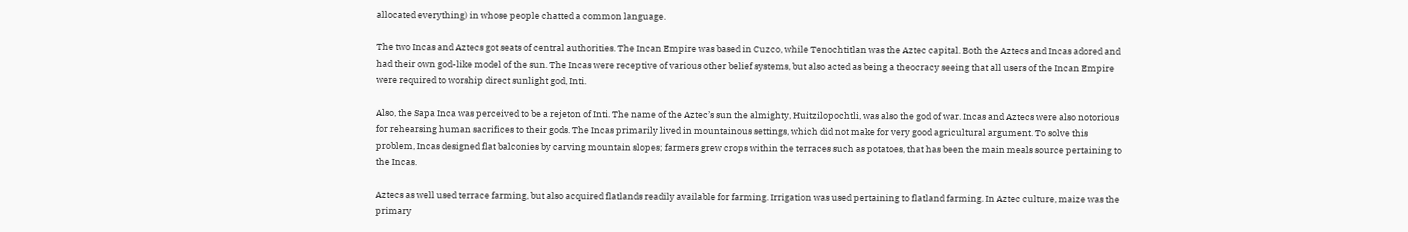allocated everything) in whose people chatted a common language.

The two Incas and Aztecs got seats of central authorities. The Incan Empire was based in Cuzco, while Tenochtitlan was the Aztec capital. Both the Aztecs and Incas adored and had their own god-like model of the sun. The Incas were receptive of various other belief systems, but also acted as being a theocracy seeing that all users of the Incan Empire were required to worship direct sunlight god, Inti.

Also, the Sapa Inca was perceived to be a rejeton of Inti. The name of the Aztec’s sun the almighty, Huitzilopochtli, was also the god of war. Incas and Aztecs were also notorious for rehearsing human sacrifices to their gods. The Incas primarily lived in mountainous settings, which did not make for very good agricultural argument. To solve this problem, Incas designed flat balconies by carving mountain slopes; farmers grew crops within the terraces such as potatoes, that has been the main meals source pertaining to the Incas.

Aztecs as well used terrace farming, but also acquired flatlands readily available for farming. Irrigation was used pertaining to flatland farming. In Aztec culture, maize was the primary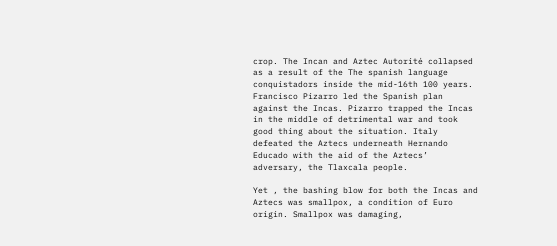crop. The Incan and Aztec Autorité collapsed as a result of the The spanish language conquistadors inside the mid-16th 100 years. Francisco Pizarro led the Spanish plan against the Incas. Pizarro trapped the Incas in the middle of detrimental war and took good thing about the situation. Italy defeated the Aztecs underneath Hernando Educado with the aid of the Aztecs’ adversary, the Tlaxcala people.

Yet , the bashing blow for both the Incas and Aztecs was smallpox, a condition of Euro origin. Smallpox was damaging,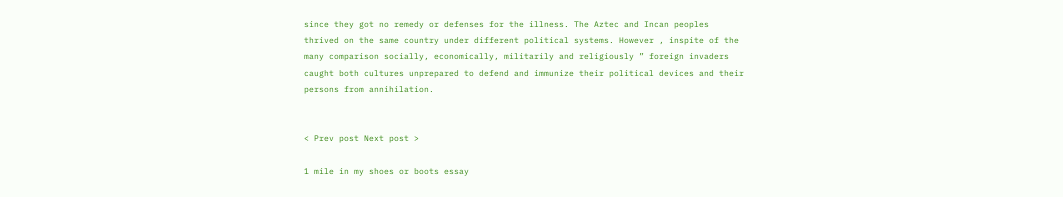since they got no remedy or defenses for the illness. The Aztec and Incan peoples thrived on the same country under different political systems. However , inspite of the many comparison socially, economically, militarily and religiously ” foreign invaders caught both cultures unprepared to defend and immunize their political devices and their persons from annihilation.


< Prev post Next post >

1 mile in my shoes or boots essay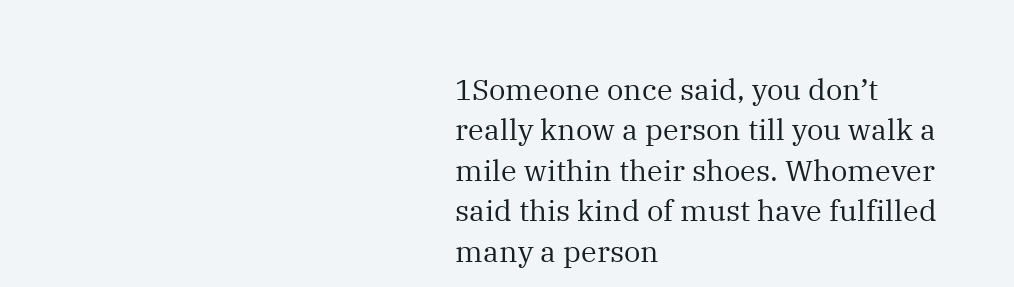1Someone once said, you don’t really know a person till you walk a mile within their shoes. Whomever said this kind of must have fulfilled many a person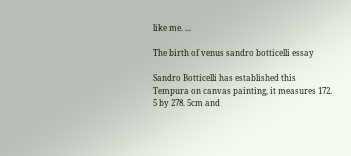like me. ...

The birth of venus sandro botticelli essay

Sandro Botticelli has established this Tempura on canvas painting, it measures 172. 5 by 278. 5cm and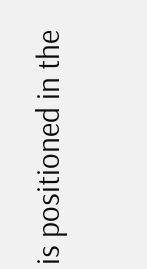is positioned in the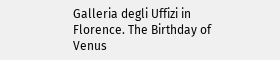Galleria degli Uffizi in Florence. The Birthday of Venus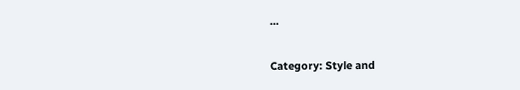...

Category: Style and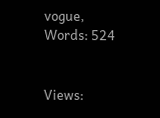vogue,
Words: 524


Views: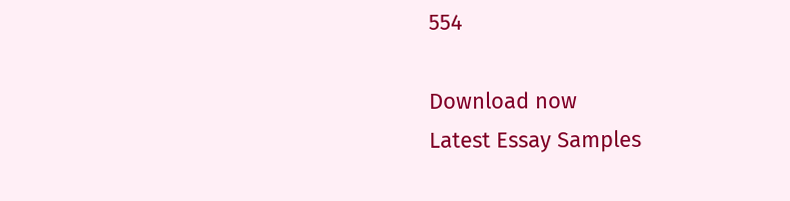554

Download now
Latest Essay Samples